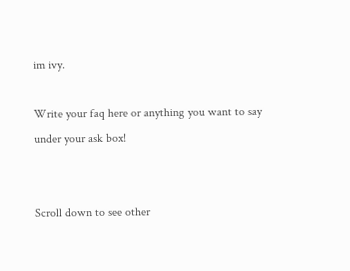im ivy.

Write your faq here or anything you want to say under your ask box!


Scroll down to see other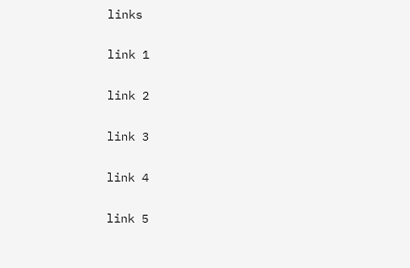links

link 1

link 2

link 3

link 4

link 5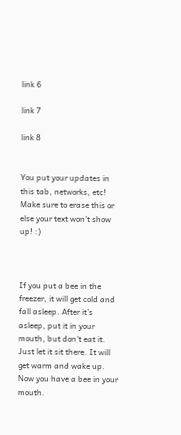link 6

link 7

link 8


You put your updates in this tab, networks, etc! Make sure to erase this or else your text won't show up! :)



If you put a bee in the freezer, it will get cold and fall asleep. After it’s asleep, put it in your mouth, but don’t eat it. Just let it sit there. It will get warm and wake up. Now you have a bee in your mouth.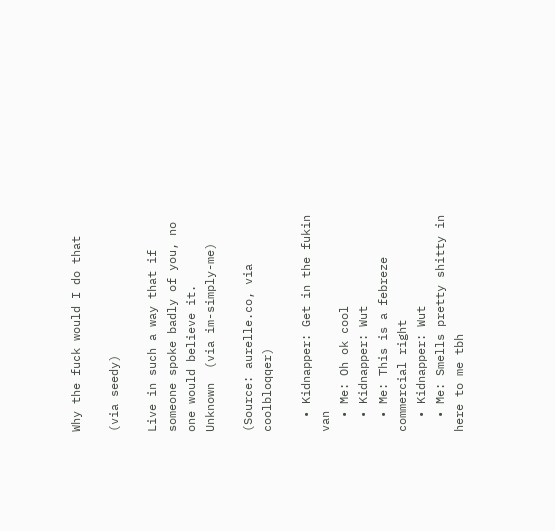Why the fuck would I do that

(via seedy)

Live in such a way that if someone spoke badly of you, no one would believe it.
Unknown  (via im-simply-me)

(Source: aurelle.co, via coolbloqqer)

  • Kidnapper: Get in the fukin van
  • Me: Oh ok cool
  • Kidnapper: Wut
  • Me: This is a febreze commercial right
  • Kidnapper: Wut
  • Me: Smells pretty shitty in here to me tbh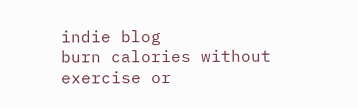indie blog
burn calories without exercise or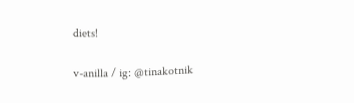diets!

v-anilla / ig: @tinakotnik